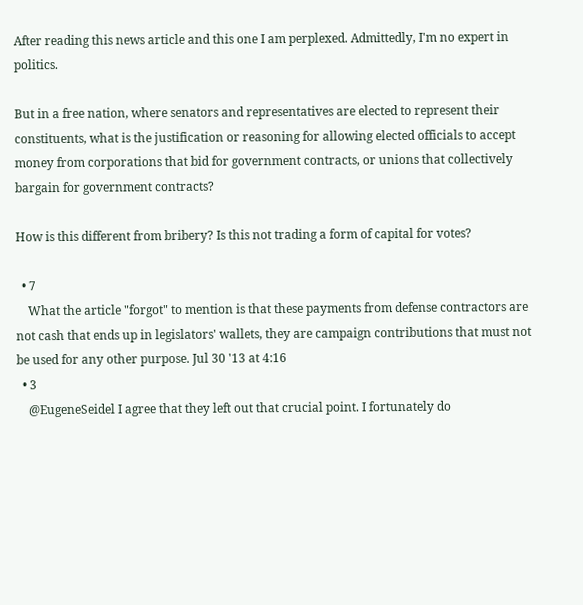After reading this news article and this one I am perplexed. Admittedly, I'm no expert in politics.

But in a free nation, where senators and representatives are elected to represent their constituents, what is the justification or reasoning for allowing elected officials to accept money from corporations that bid for government contracts, or unions that collectively bargain for government contracts?

How is this different from bribery? Is this not trading a form of capital for votes?

  • 7
    What the article "forgot" to mention is that these payments from defense contractors are not cash that ends up in legislators' wallets, they are campaign contributions that must not be used for any other purpose. Jul 30 '13 at 4:16
  • 3
    @EugeneSeidel I agree that they left out that crucial point. I fortunately do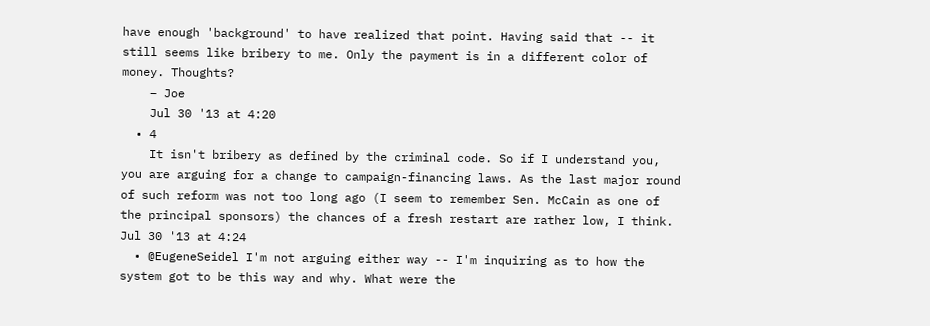have enough 'background' to have realized that point. Having said that -- it still seems like bribery to me. Only the payment is in a different color of money. Thoughts?
    – Joe
    Jul 30 '13 at 4:20
  • 4
    It isn't bribery as defined by the criminal code. So if I understand you, you are arguing for a change to campaign-financing laws. As the last major round of such reform was not too long ago (I seem to remember Sen. McCain as one of the principal sponsors) the chances of a fresh restart are rather low, I think. Jul 30 '13 at 4:24
  • @EugeneSeidel I'm not arguing either way -- I'm inquiring as to how the system got to be this way and why. What were the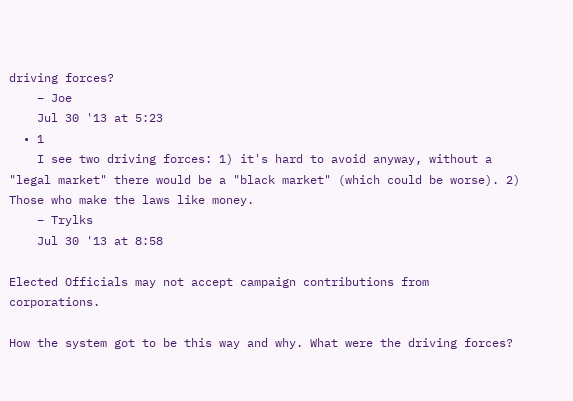driving forces?
    – Joe
    Jul 30 '13 at 5:23
  • 1
    I see two driving forces: 1) it's hard to avoid anyway, without a "legal market" there would be a "black market" (which could be worse). 2) Those who make the laws like money.
    – Trylks
    Jul 30 '13 at 8:58

Elected Officials may not accept campaign contributions from corporations.

How the system got to be this way and why. What were the driving forces?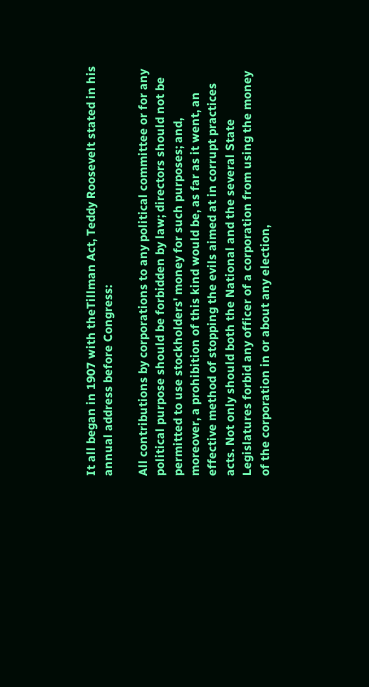It all began in 1907 with theTillman Act, Teddy Roosevelt stated in his annual address before Congress:

All contributions by corporations to any political committee or for any political purpose should be forbidden by law; directors should not be permitted to use stockholders' money for such purposes; and, moreover, a prohibition of this kind would be, as far as it went, an effective method of stopping the evils aimed at in corrupt practices acts. Not only should both the National and the several State Legislatures forbid any officer of a corporation from using the money of the corporation in or about any election,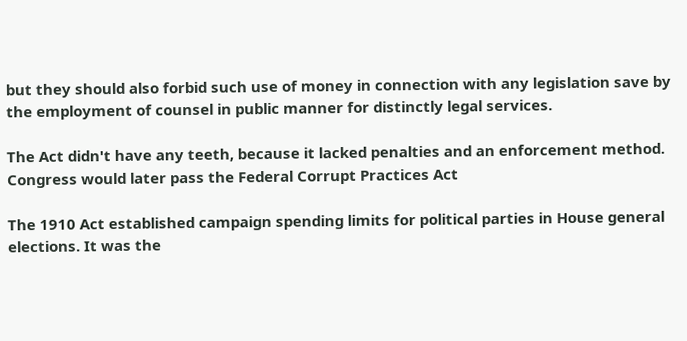but they should also forbid such use of money in connection with any legislation save by the employment of counsel in public manner for distinctly legal services.

The Act didn't have any teeth, because it lacked penalties and an enforcement method. Congress would later pass the Federal Corrupt Practices Act

The 1910 Act established campaign spending limits for political parties in House general elections. It was the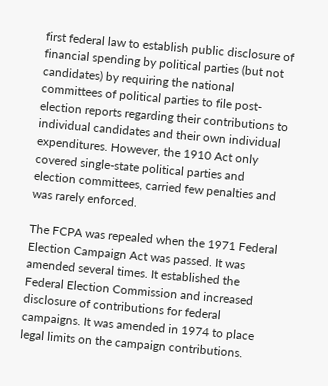first federal law to establish public disclosure of financial spending by political parties (but not candidates) by requiring the national committees of political parties to file post-election reports regarding their contributions to individual candidates and their own individual expenditures. However, the 1910 Act only covered single-state political parties and election committees, carried few penalties and was rarely enforced.

The FCPA was repealed when the 1971 Federal Election Campaign Act was passed. It was amended several times. It established the Federal Election Commission and increased disclosure of contributions for federal campaigns. It was amended in 1974 to place legal limits on the campaign contributions.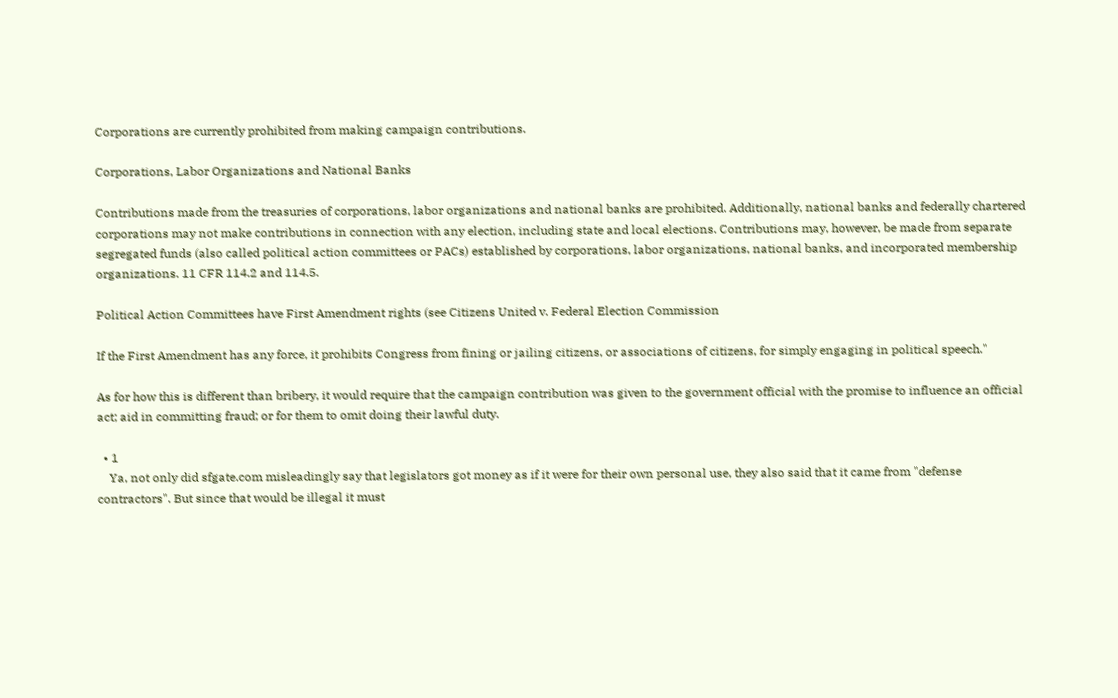Corporations are currently prohibited from making campaign contributions.

Corporations, Labor Organizations and National Banks

Contributions made from the treasuries of corporations, labor organizations and national banks are prohibited. Additionally, national banks and federally chartered corporations may not make contributions in connection with any election, including state and local elections. Contributions may, however, be made from separate segregated funds (also called political action committees or PACs) established by corporations, labor organizations, national banks, and incorporated membership organizations. 11 CFR 114.2 and 114.5.

Political Action Committees have First Amendment rights (see Citizens United v. Federal Election Commission

If the First Amendment has any force, it prohibits Congress from fining or jailing citizens, or associations of citizens, for simply engaging in political speech."

As for how this is different than bribery, it would require that the campaign contribution was given to the government official with the promise to influence an official act; aid in committing fraud; or for them to omit doing their lawful duty.

  • 1
    Ya, not only did sfgate.com misleadingly say that legislators got money as if it were for their own personal use, they also said that it came from "defense contractors". But since that would be illegal it must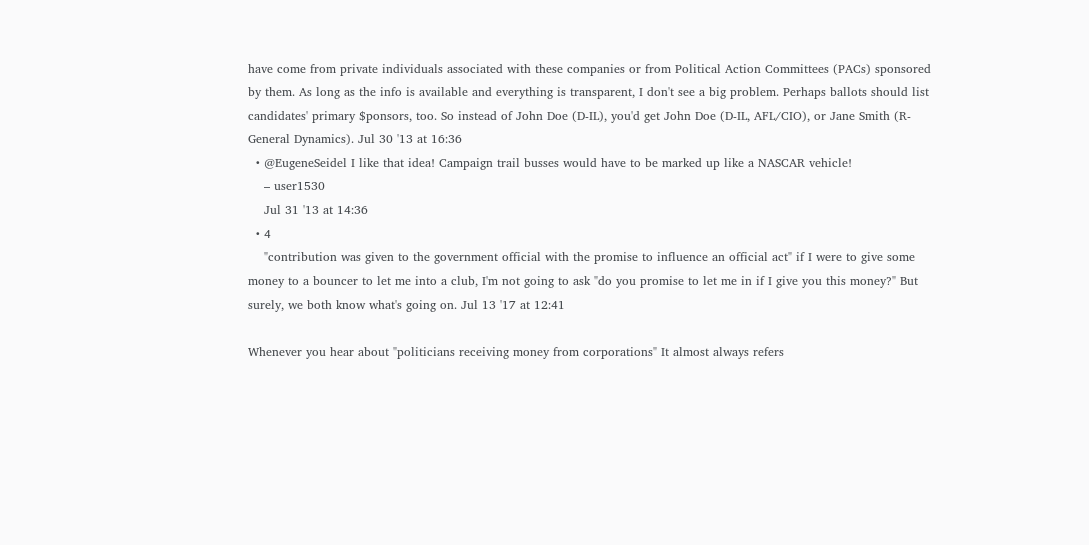have come from private individuals associated with these companies or from Political Action Committees (PACs) sponsored by them. As long as the info is available and everything is transparent, I don't see a big problem. Perhaps ballots should list candidates' primary $ponsors, too. So instead of John Doe (D-IL), you'd get John Doe (D-IL, AFL/CIO), or Jane Smith (R-General Dynamics). Jul 30 '13 at 16:36
  • @EugeneSeidel I like that idea! Campaign trail busses would have to be marked up like a NASCAR vehicle!
    – user1530
    Jul 31 '13 at 14:36
  • 4
    "contribution was given to the government official with the promise to influence an official act" if I were to give some money to a bouncer to let me into a club, I'm not going to ask "do you promise to let me in if I give you this money?" But surely, we both know what's going on. Jul 13 '17 at 12:41

Whenever you hear about "politicians receiving money from corporations" It almost always refers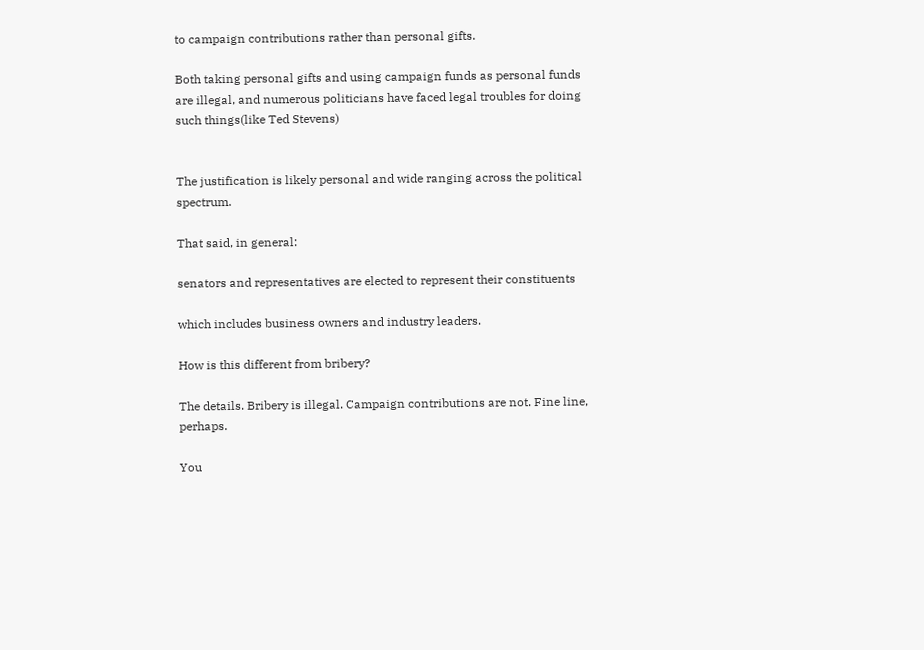to campaign contributions rather than personal gifts.

Both taking personal gifts and using campaign funds as personal funds are illegal, and numerous politicians have faced legal troubles for doing such things(like Ted Stevens)


The justification is likely personal and wide ranging across the political spectrum.

That said, in general:

senators and representatives are elected to represent their constituents

which includes business owners and industry leaders.

How is this different from bribery?

The details. Bribery is illegal. Campaign contributions are not. Fine line, perhaps.

You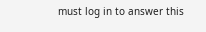must log in to answer this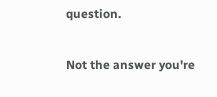question.

Not the answer you're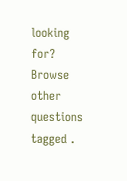looking for? Browse other questions tagged .